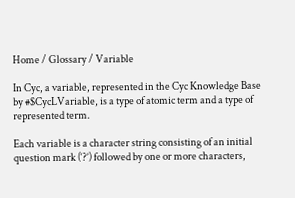Home / Glossary / Variable

In Cyc, a variable, represented in the Cyc Knowledge Base by #$CycLVariable, is a type of atomic term and a type of represented term.

Each variable is a character string consisting of an initial question mark (‘?’) followed by one or more characters,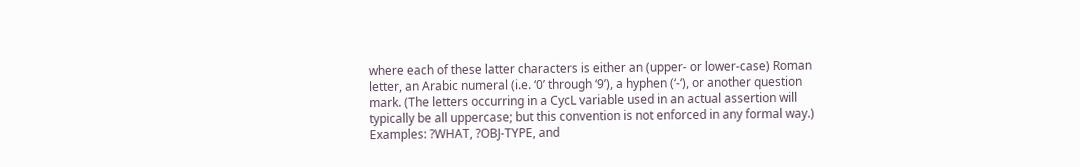where each of these latter characters is either an (upper- or lower-case) Roman letter, an Arabic numeral (i.e. ‘0’ through ‘9’), a hyphen (‘-‘), or another question mark. (The letters occurring in a CycL variable used in an actual assertion will typically be all uppercase; but this convention is not enforced in any formal way.) Examples: ?WHAT, ?OBJ-TYPE, and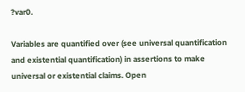?var0.

Variables are quantified over (see universal quantification and existential quantification) in assertions to make universal or existential claims. Open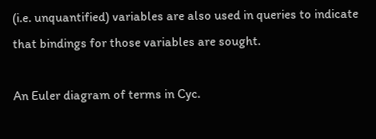(i.e. unquantified) variables are also used in queries to indicate that bindings for those variables are sought.

An Euler diagram of terms in Cyc.